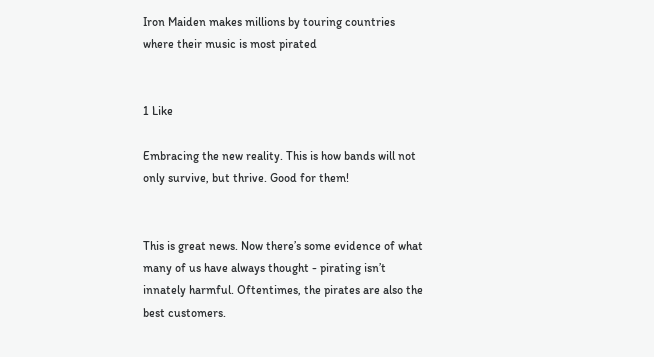Iron Maiden makes millions by touring countries where their music is most pirated


1 Like

Embracing the new reality. This is how bands will not only survive, but thrive. Good for them!


This is great news. Now there’s some evidence of what many of us have always thought - pirating isn’t innately harmful. Oftentimes, the pirates are also the best customers.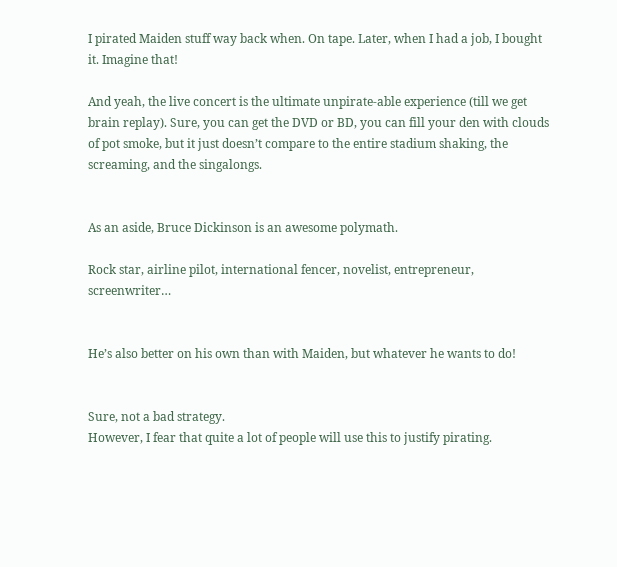I pirated Maiden stuff way back when. On tape. Later, when I had a job, I bought it. Imagine that!

And yeah, the live concert is the ultimate unpirate-able experience (till we get brain replay). Sure, you can get the DVD or BD, you can fill your den with clouds of pot smoke, but it just doesn’t compare to the entire stadium shaking, the screaming, and the singalongs.


As an aside, Bruce Dickinson is an awesome polymath.

Rock star, airline pilot, international fencer, novelist, entrepreneur, screenwriter…


He’s also better on his own than with Maiden, but whatever he wants to do!


Sure, not a bad strategy.
However, I fear that quite a lot of people will use this to justify pirating.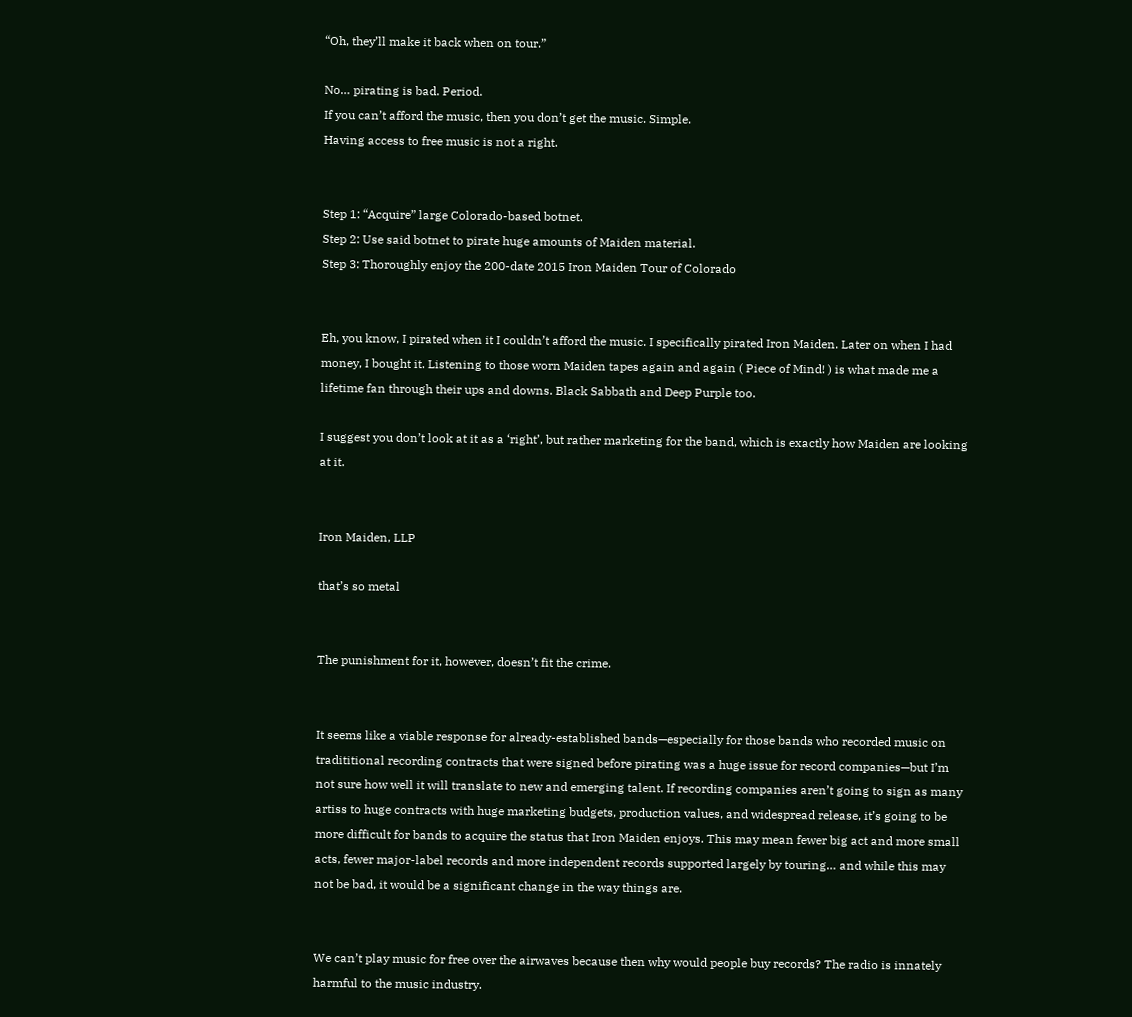“Oh, they’ll make it back when on tour.”

No… pirating is bad. Period.
If you can’t afford the music, then you don’t get the music. Simple.
Having access to free music is not a right.


Step 1: “Acquire” large Colorado-based botnet.
Step 2: Use said botnet to pirate huge amounts of Maiden material.
Step 3: Thoroughly enjoy the 200-date 2015 Iron Maiden Tour of Colorado


Eh, you know, I pirated when it I couldn’t afford the music. I specifically pirated Iron Maiden. Later on when I had money, I bought it. Listening to those worn Maiden tapes again and again ( Piece of Mind! ) is what made me a lifetime fan through their ups and downs. Black Sabbath and Deep Purple too.

I suggest you don’t look at it as a ‘right’, but rather marketing for the band, which is exactly how Maiden are looking at it.


Iron Maiden, LLP

that’s so metal


The punishment for it, however, doesn’t fit the crime.


It seems like a viable response for already-established bands—especially for those bands who recorded music on tradititional recording contracts that were signed before pirating was a huge issue for record companies—but I’m not sure how well it will translate to new and emerging talent. If recording companies aren’t going to sign as many artiss to huge contracts with huge marketing budgets, production values, and widespread release, it’s going to be more difficult for bands to acquire the status that Iron Maiden enjoys. This may mean fewer big act and more small acts, fewer major-label records and more independent records supported largely by touring… and while this may not be bad, it would be a significant change in the way things are.


We can’t play music for free over the airwaves because then why would people buy records? The radio is innately harmful to the music industry.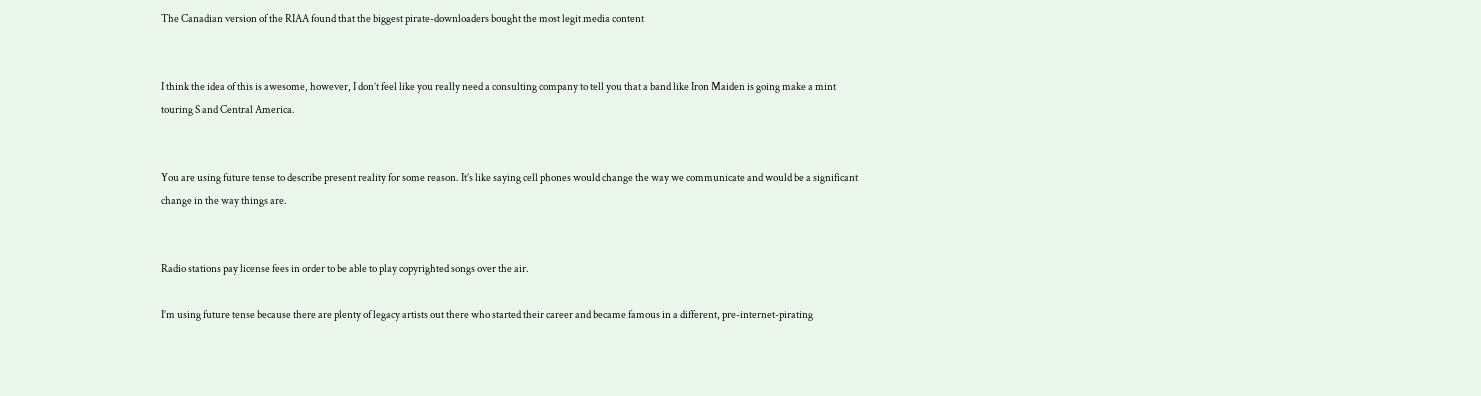The Canadian version of the RIAA found that the biggest pirate-downloaders bought the most legit media content


I think the idea of this is awesome, however, I don’t feel like you really need a consulting company to tell you that a band like Iron Maiden is going make a mint touring S and Central America.


You are using future tense to describe present reality for some reason. It’s like saying cell phones would change the way we communicate and would be a significant change in the way things are.


Radio stations pay license fees in order to be able to play copyrighted songs over the air.

I’m using future tense because there are plenty of legacy artists out there who started their career and became famous in a different, pre-internet-pirating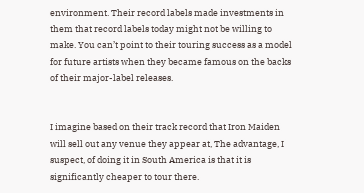environment. Their record labels made investments in them that record labels today might not be willing to make. You can’t point to their touring success as a model for future artists when they became famous on the backs of their major-label releases.


I imagine based on their track record that Iron Maiden will sell out any venue they appear at, The advantage, I suspect, of doing it in South America is that it is significantly cheaper to tour there.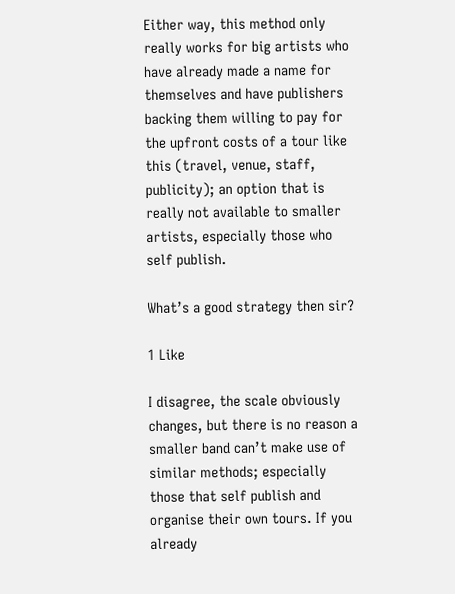Either way, this method only really works for big artists who have already made a name for themselves and have publishers backing them willing to pay for the upfront costs of a tour like this (travel, venue, staff, publicity); an option that is really not available to smaller artists, especially those who self publish.

What’s a good strategy then sir?

1 Like

I disagree, the scale obviously changes, but there is no reason a smaller band can’t make use of similar methods; especially those that self publish and organise their own tours. If you already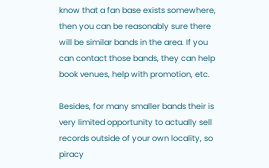know that a fan base exists somewhere, then you can be reasonably sure there will be similar bands in the area. If you can contact those bands, they can help book venues, help with promotion, etc.

Besides, for many smaller bands their is very limited opportunity to actually sell records outside of your own locality, so piracy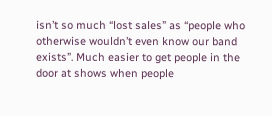isn’t so much “lost sales” as “people who otherwise wouldn’t even know our band exists”. Much easier to get people in the door at shows when people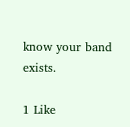know your band exists.

1 Like